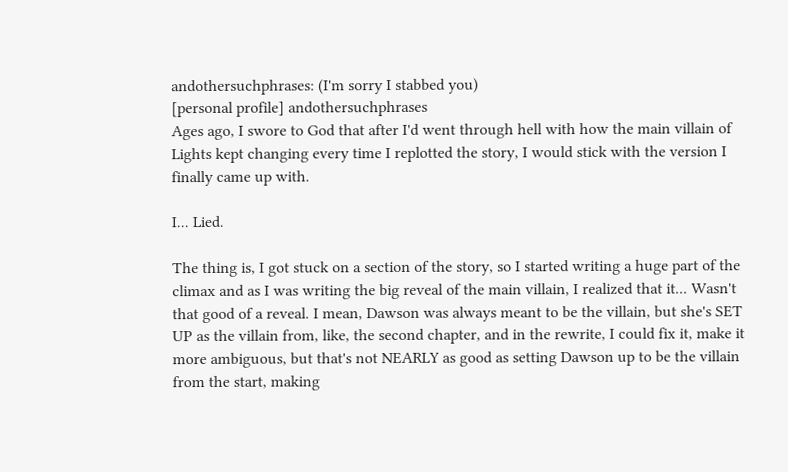andothersuchphrases: (I'm sorry I stabbed you)
[personal profile] andothersuchphrases
Ages ago, I swore to God that after I'd went through hell with how the main villain of Lights kept changing every time I replotted the story, I would stick with the version I finally came up with.

I... Lied.

The thing is, I got stuck on a section of the story, so I started writing a huge part of the climax and as I was writing the big reveal of the main villain, I realized that it... Wasn't that good of a reveal. I mean, Dawson was always meant to be the villain, but she's SET UP as the villain from, like, the second chapter, and in the rewrite, I could fix it, make it more ambiguous, but that's not NEARLY as good as setting Dawson up to be the villain from the start, making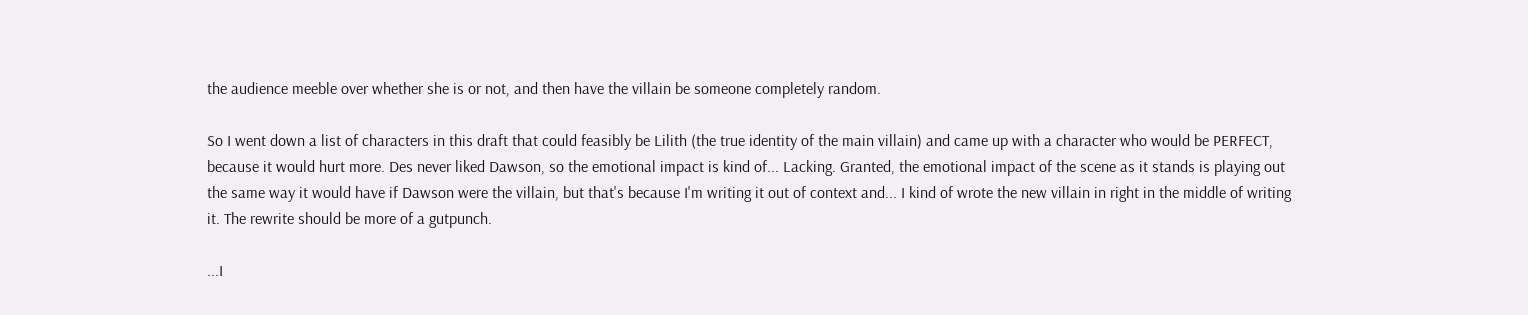the audience meeble over whether she is or not, and then have the villain be someone completely random.

So I went down a list of characters in this draft that could feasibly be Lilith (the true identity of the main villain) and came up with a character who would be PERFECT, because it would hurt more. Des never liked Dawson, so the emotional impact is kind of... Lacking. Granted, the emotional impact of the scene as it stands is playing out the same way it would have if Dawson were the villain, but that's because I'm writing it out of context and... I kind of wrote the new villain in right in the middle of writing it. The rewrite should be more of a gutpunch.

...I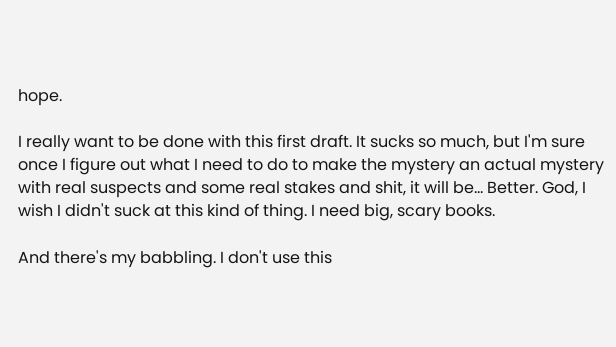hope.

I really want to be done with this first draft. It sucks so much, but I'm sure once I figure out what I need to do to make the mystery an actual mystery with real suspects and some real stakes and shit, it will be... Better. God, I wish I didn't suck at this kind of thing. I need big, scary books.

And there's my babbling. I don't use this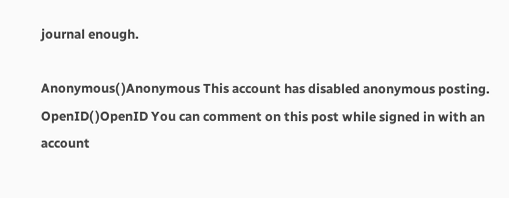journal enough.

Anonymous( )Anonymous This account has disabled anonymous posting.
OpenID( )OpenID You can comment on this post while signed in with an account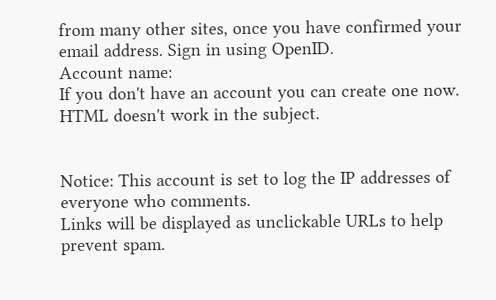from many other sites, once you have confirmed your email address. Sign in using OpenID.
Account name:
If you don't have an account you can create one now.
HTML doesn't work in the subject.


Notice: This account is set to log the IP addresses of everyone who comments.
Links will be displayed as unclickable URLs to help prevent spam.